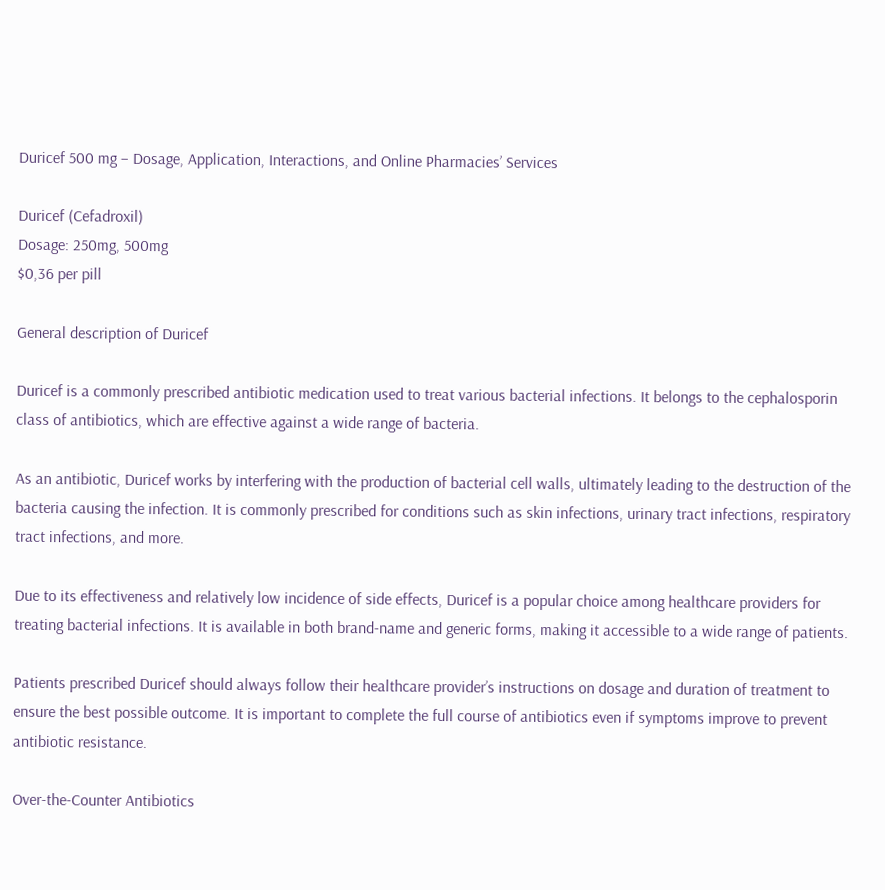Duricef 500 mg – Dosage, Application, Interactions, and Online Pharmacies’ Services

Duricef (Cefadroxil)
Dosage: 250mg, 500mg
$0,36 per pill

General description of Duricef

Duricef is a commonly prescribed antibiotic medication used to treat various bacterial infections. It belongs to the cephalosporin class of antibiotics, which are effective against a wide range of bacteria.

As an antibiotic, Duricef works by interfering with the production of bacterial cell walls, ultimately leading to the destruction of the bacteria causing the infection. It is commonly prescribed for conditions such as skin infections, urinary tract infections, respiratory tract infections, and more.

Due to its effectiveness and relatively low incidence of side effects, Duricef is a popular choice among healthcare providers for treating bacterial infections. It is available in both brand-name and generic forms, making it accessible to a wide range of patients.

Patients prescribed Duricef should always follow their healthcare provider’s instructions on dosage and duration of treatment to ensure the best possible outcome. It is important to complete the full course of antibiotics even if symptoms improve to prevent antibiotic resistance.

Over-the-Counter Antibiotics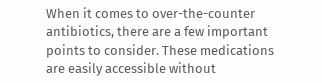When it comes to over-the-counter antibiotics, there are a few important points to consider. These medications are easily accessible without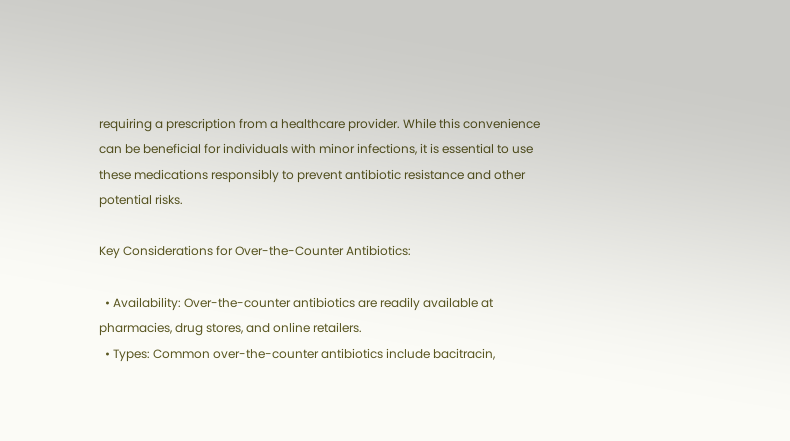requiring a prescription from a healthcare provider. While this convenience can be beneficial for individuals with minor infections, it is essential to use these medications responsibly to prevent antibiotic resistance and other potential risks.

Key Considerations for Over-the-Counter Antibiotics:

  • Availability: Over-the-counter antibiotics are readily available at pharmacies, drug stores, and online retailers.
  • Types: Common over-the-counter antibiotics include bacitracin,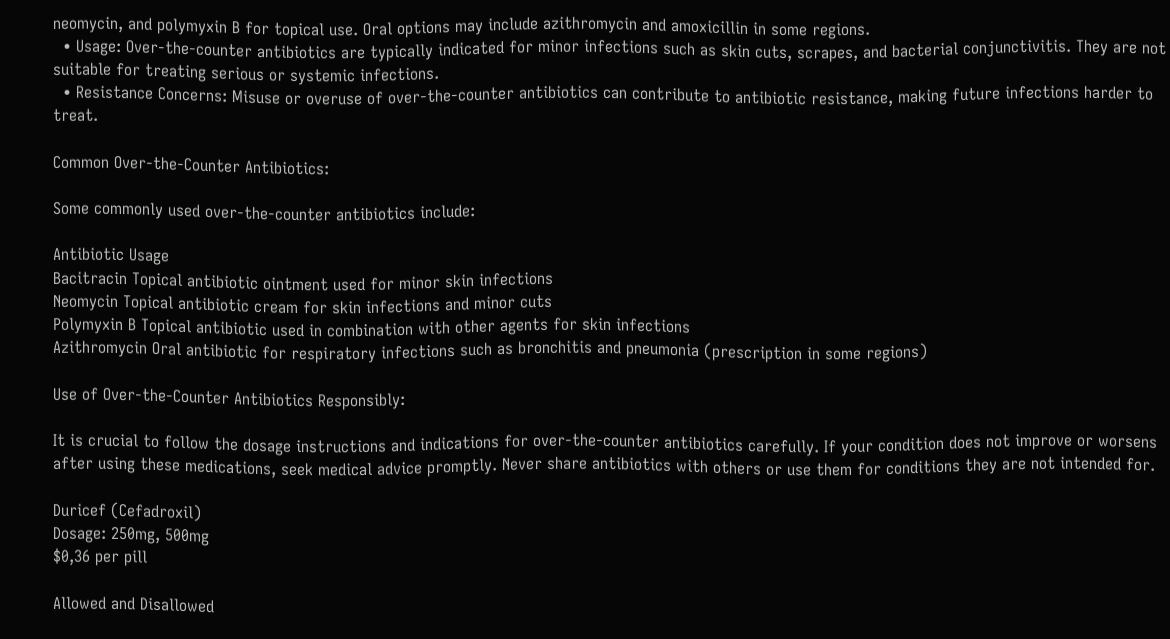neomycin, and polymyxin B for topical use. Oral options may include azithromycin and amoxicillin in some regions.
  • Usage: Over-the-counter antibiotics are typically indicated for minor infections such as skin cuts, scrapes, and bacterial conjunctivitis. They are not suitable for treating serious or systemic infections.
  • Resistance Concerns: Misuse or overuse of over-the-counter antibiotics can contribute to antibiotic resistance, making future infections harder to treat.

Common Over-the-Counter Antibiotics:

Some commonly used over-the-counter antibiotics include:

Antibiotic Usage
Bacitracin Topical antibiotic ointment used for minor skin infections
Neomycin Topical antibiotic cream for skin infections and minor cuts
Polymyxin B Topical antibiotic used in combination with other agents for skin infections
Azithromycin Oral antibiotic for respiratory infections such as bronchitis and pneumonia (prescription in some regions)

Use of Over-the-Counter Antibiotics Responsibly:

It is crucial to follow the dosage instructions and indications for over-the-counter antibiotics carefully. If your condition does not improve or worsens after using these medications, seek medical advice promptly. Never share antibiotics with others or use them for conditions they are not intended for.

Duricef (Cefadroxil)
Dosage: 250mg, 500mg
$0,36 per pill

Allowed and Disallowed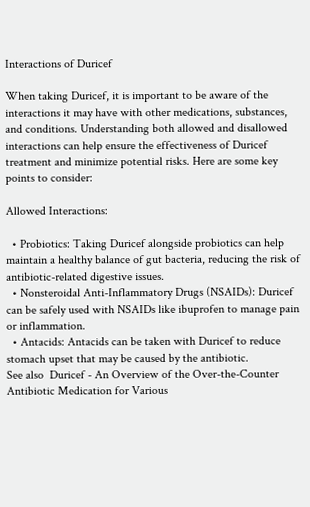Interactions of Duricef

When taking Duricef, it is important to be aware of the interactions it may have with other medications, substances, and conditions. Understanding both allowed and disallowed interactions can help ensure the effectiveness of Duricef treatment and minimize potential risks. Here are some key points to consider:

Allowed Interactions:

  • Probiotics: Taking Duricef alongside probiotics can help maintain a healthy balance of gut bacteria, reducing the risk of antibiotic-related digestive issues.
  • Nonsteroidal Anti-Inflammatory Drugs (NSAIDs): Duricef can be safely used with NSAIDs like ibuprofen to manage pain or inflammation.
  • Antacids: Antacids can be taken with Duricef to reduce stomach upset that may be caused by the antibiotic.
See also  Duricef - An Overview of the Over-the-Counter Antibiotic Medication for Various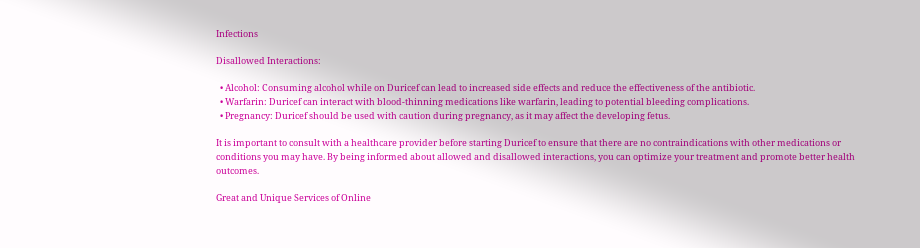Infections

Disallowed Interactions:

  • Alcohol: Consuming alcohol while on Duricef can lead to increased side effects and reduce the effectiveness of the antibiotic.
  • Warfarin: Duricef can interact with blood-thinning medications like warfarin, leading to potential bleeding complications.
  • Pregnancy: Duricef should be used with caution during pregnancy, as it may affect the developing fetus.

It is important to consult with a healthcare provider before starting Duricef to ensure that there are no contraindications with other medications or conditions you may have. By being informed about allowed and disallowed interactions, you can optimize your treatment and promote better health outcomes.

Great and Unique Services of Online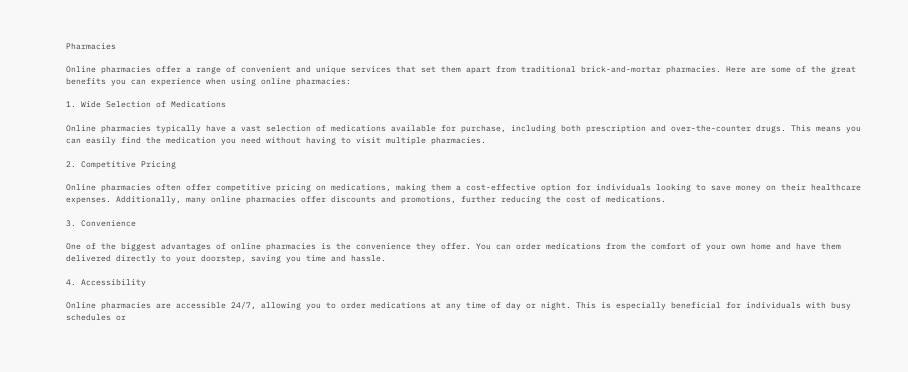Pharmacies

Online pharmacies offer a range of convenient and unique services that set them apart from traditional brick-and-mortar pharmacies. Here are some of the great benefits you can experience when using online pharmacies:

1. Wide Selection of Medications

Online pharmacies typically have a vast selection of medications available for purchase, including both prescription and over-the-counter drugs. This means you can easily find the medication you need without having to visit multiple pharmacies.

2. Competitive Pricing

Online pharmacies often offer competitive pricing on medications, making them a cost-effective option for individuals looking to save money on their healthcare expenses. Additionally, many online pharmacies offer discounts and promotions, further reducing the cost of medications.

3. Convenience

One of the biggest advantages of online pharmacies is the convenience they offer. You can order medications from the comfort of your own home and have them delivered directly to your doorstep, saving you time and hassle.

4. Accessibility

Online pharmacies are accessible 24/7, allowing you to order medications at any time of day or night. This is especially beneficial for individuals with busy schedules or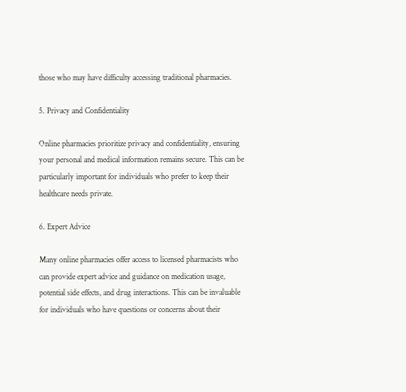those who may have difficulty accessing traditional pharmacies.

5. Privacy and Confidentiality

Online pharmacies prioritize privacy and confidentiality, ensuring your personal and medical information remains secure. This can be particularly important for individuals who prefer to keep their healthcare needs private.

6. Expert Advice

Many online pharmacies offer access to licensed pharmacists who can provide expert advice and guidance on medication usage, potential side effects, and drug interactions. This can be invaluable for individuals who have questions or concerns about their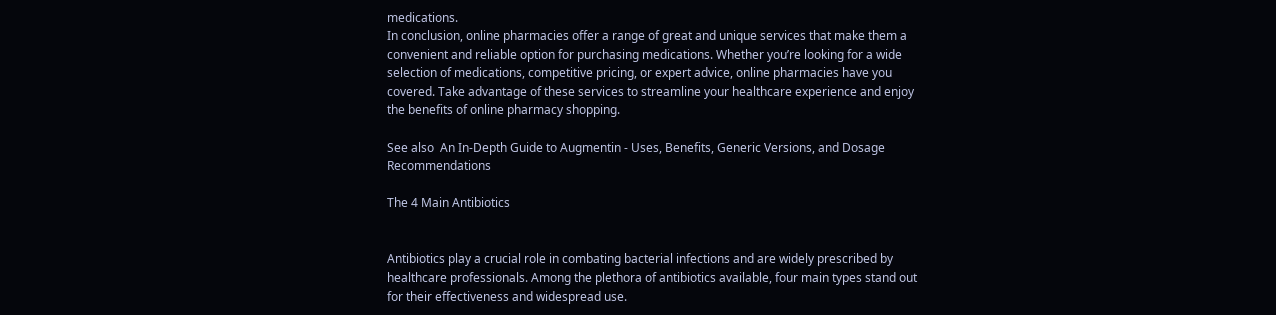medications.
In conclusion, online pharmacies offer a range of great and unique services that make them a convenient and reliable option for purchasing medications. Whether you’re looking for a wide selection of medications, competitive pricing, or expert advice, online pharmacies have you covered. Take advantage of these services to streamline your healthcare experience and enjoy the benefits of online pharmacy shopping.

See also  An In-Depth Guide to Augmentin - Uses, Benefits, Generic Versions, and Dosage Recommendations

The 4 Main Antibiotics


Antibiotics play a crucial role in combating bacterial infections and are widely prescribed by healthcare professionals. Among the plethora of antibiotics available, four main types stand out for their effectiveness and widespread use.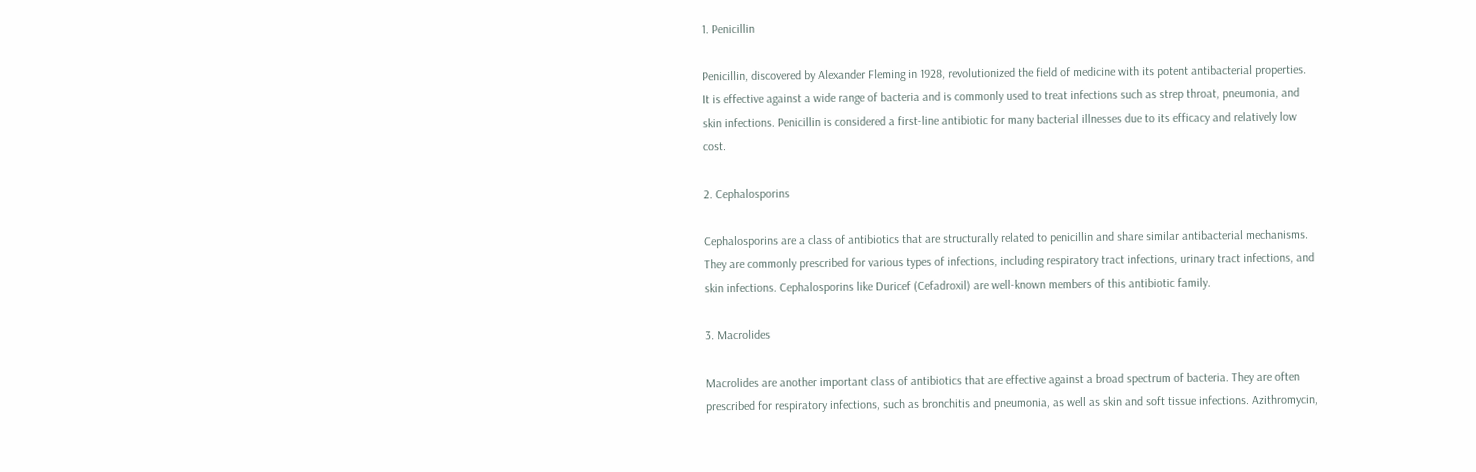1. Penicillin

Penicillin, discovered by Alexander Fleming in 1928, revolutionized the field of medicine with its potent antibacterial properties. It is effective against a wide range of bacteria and is commonly used to treat infections such as strep throat, pneumonia, and skin infections. Penicillin is considered a first-line antibiotic for many bacterial illnesses due to its efficacy and relatively low cost.

2. Cephalosporins

Cephalosporins are a class of antibiotics that are structurally related to penicillin and share similar antibacterial mechanisms. They are commonly prescribed for various types of infections, including respiratory tract infections, urinary tract infections, and skin infections. Cephalosporins like Duricef (Cefadroxil) are well-known members of this antibiotic family.

3. Macrolides

Macrolides are another important class of antibiotics that are effective against a broad spectrum of bacteria. They are often prescribed for respiratory infections, such as bronchitis and pneumonia, as well as skin and soft tissue infections. Azithromycin,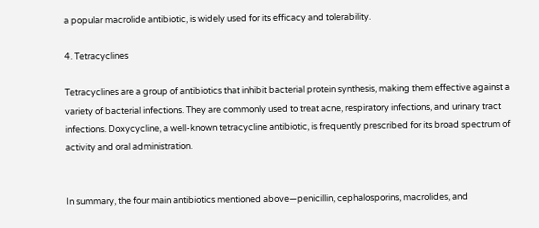a popular macrolide antibiotic, is widely used for its efficacy and tolerability.

4. Tetracyclines

Tetracyclines are a group of antibiotics that inhibit bacterial protein synthesis, making them effective against a variety of bacterial infections. They are commonly used to treat acne, respiratory infections, and urinary tract infections. Doxycycline, a well-known tetracycline antibiotic, is frequently prescribed for its broad spectrum of activity and oral administration.


In summary, the four main antibiotics mentioned above—penicillin, cephalosporins, macrolides, and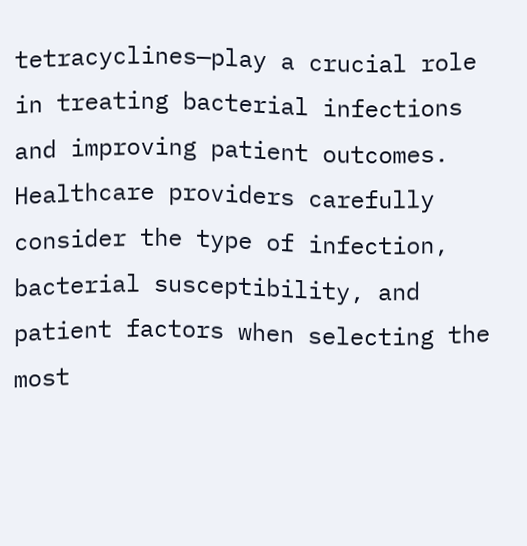tetracyclines—play a crucial role in treating bacterial infections and improving patient outcomes. Healthcare providers carefully consider the type of infection, bacterial susceptibility, and patient factors when selecting the most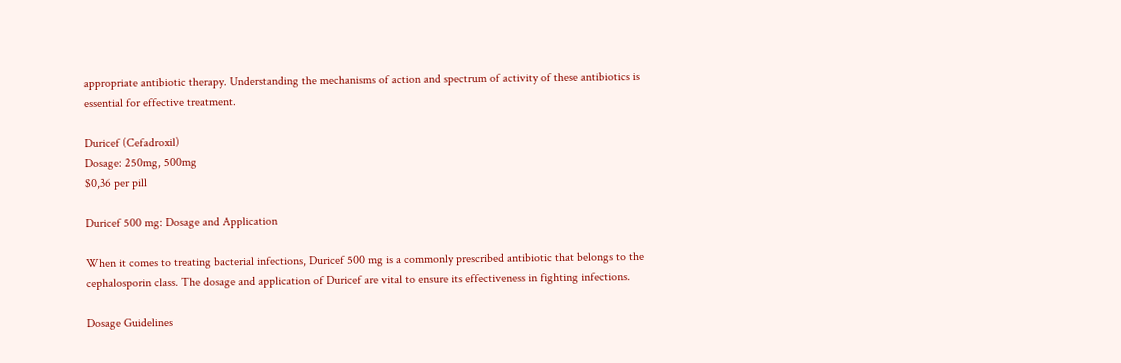appropriate antibiotic therapy. Understanding the mechanisms of action and spectrum of activity of these antibiotics is essential for effective treatment.

Duricef (Cefadroxil)
Dosage: 250mg, 500mg
$0,36 per pill

Duricef 500 mg: Dosage and Application

When it comes to treating bacterial infections, Duricef 500 mg is a commonly prescribed antibiotic that belongs to the cephalosporin class. The dosage and application of Duricef are vital to ensure its effectiveness in fighting infections.

Dosage Guidelines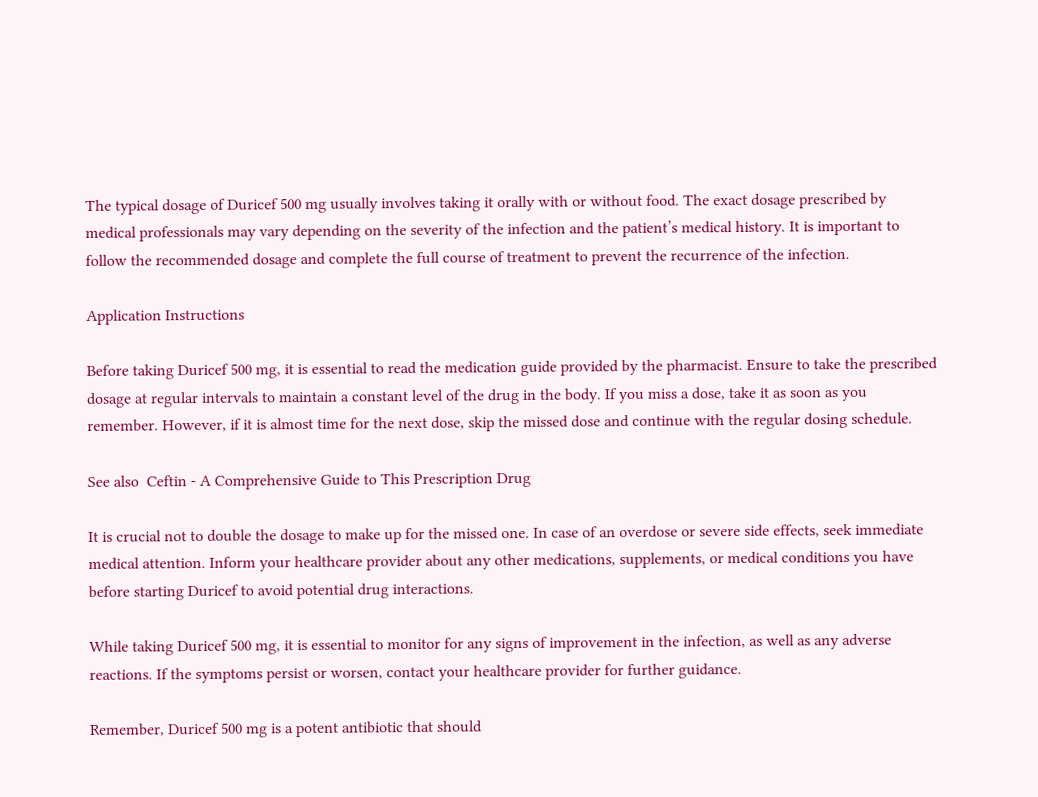The typical dosage of Duricef 500 mg usually involves taking it orally with or without food. The exact dosage prescribed by medical professionals may vary depending on the severity of the infection and the patient’s medical history. It is important to follow the recommended dosage and complete the full course of treatment to prevent the recurrence of the infection.

Application Instructions

Before taking Duricef 500 mg, it is essential to read the medication guide provided by the pharmacist. Ensure to take the prescribed dosage at regular intervals to maintain a constant level of the drug in the body. If you miss a dose, take it as soon as you remember. However, if it is almost time for the next dose, skip the missed dose and continue with the regular dosing schedule.

See also  Ceftin - A Comprehensive Guide to This Prescription Drug

It is crucial not to double the dosage to make up for the missed one. In case of an overdose or severe side effects, seek immediate medical attention. Inform your healthcare provider about any other medications, supplements, or medical conditions you have before starting Duricef to avoid potential drug interactions.

While taking Duricef 500 mg, it is essential to monitor for any signs of improvement in the infection, as well as any adverse reactions. If the symptoms persist or worsen, contact your healthcare provider for further guidance.

Remember, Duricef 500 mg is a potent antibiotic that should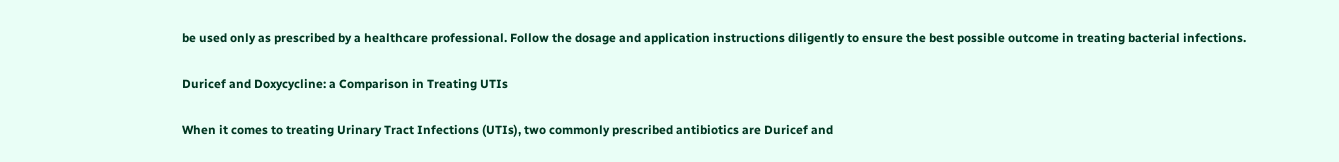be used only as prescribed by a healthcare professional. Follow the dosage and application instructions diligently to ensure the best possible outcome in treating bacterial infections.

Duricef and Doxycycline: a Comparison in Treating UTIs

When it comes to treating Urinary Tract Infections (UTIs), two commonly prescribed antibiotics are Duricef and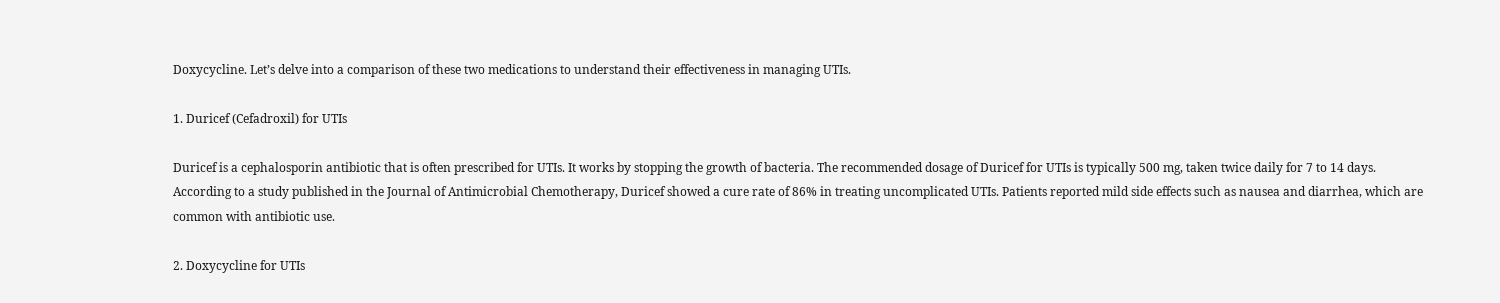Doxycycline. Let’s delve into a comparison of these two medications to understand their effectiveness in managing UTIs.

1. Duricef (Cefadroxil) for UTIs

Duricef is a cephalosporin antibiotic that is often prescribed for UTIs. It works by stopping the growth of bacteria. The recommended dosage of Duricef for UTIs is typically 500 mg, taken twice daily for 7 to 14 days.
According to a study published in the Journal of Antimicrobial Chemotherapy, Duricef showed a cure rate of 86% in treating uncomplicated UTIs. Patients reported mild side effects such as nausea and diarrhea, which are common with antibiotic use.

2. Doxycycline for UTIs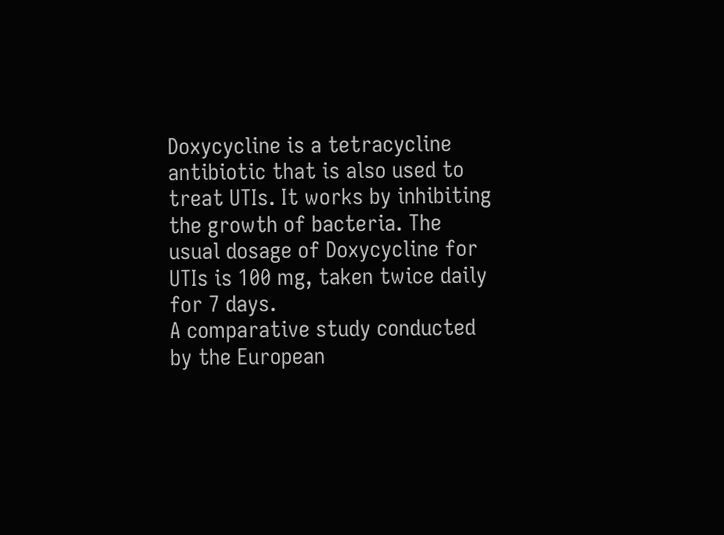Doxycycline is a tetracycline antibiotic that is also used to treat UTIs. It works by inhibiting the growth of bacteria. The usual dosage of Doxycycline for UTIs is 100 mg, taken twice daily for 7 days.
A comparative study conducted by the European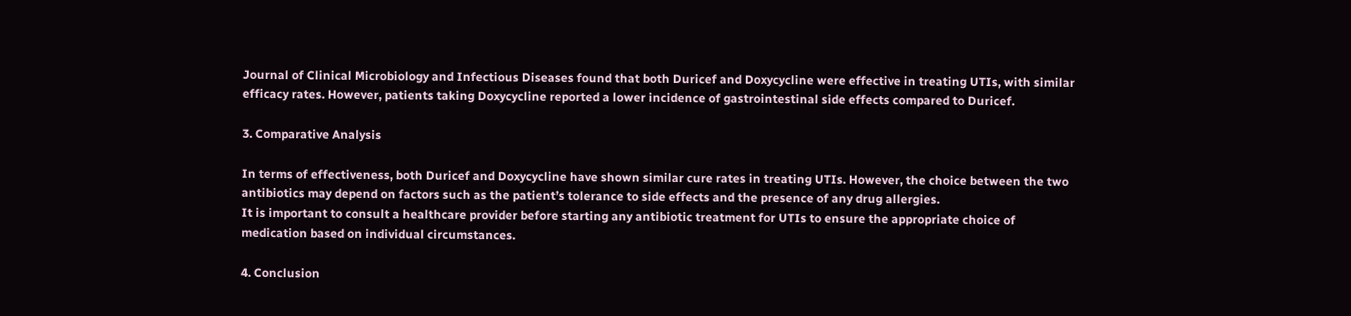Journal of Clinical Microbiology and Infectious Diseases found that both Duricef and Doxycycline were effective in treating UTIs, with similar efficacy rates. However, patients taking Doxycycline reported a lower incidence of gastrointestinal side effects compared to Duricef.

3. Comparative Analysis

In terms of effectiveness, both Duricef and Doxycycline have shown similar cure rates in treating UTIs. However, the choice between the two antibiotics may depend on factors such as the patient’s tolerance to side effects and the presence of any drug allergies.
It is important to consult a healthcare provider before starting any antibiotic treatment for UTIs to ensure the appropriate choice of medication based on individual circumstances.

4. Conclusion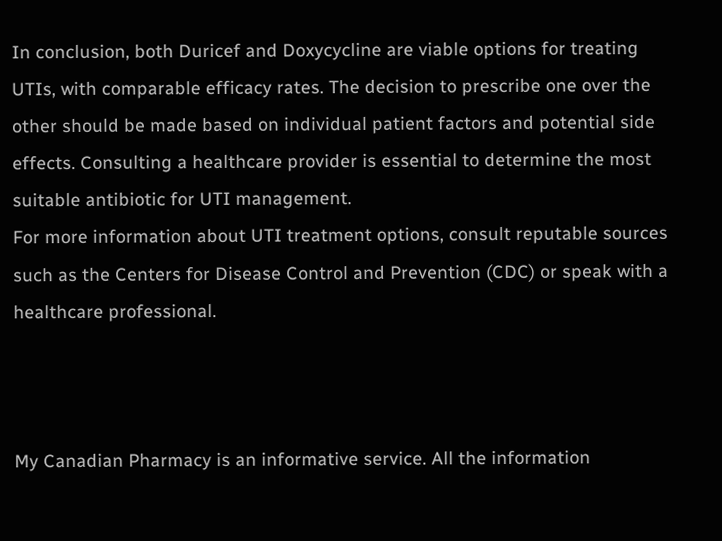In conclusion, both Duricef and Doxycycline are viable options for treating UTIs, with comparable efficacy rates. The decision to prescribe one over the other should be made based on individual patient factors and potential side effects. Consulting a healthcare provider is essential to determine the most suitable antibiotic for UTI management.
For more information about UTI treatment options, consult reputable sources such as the Centers for Disease Control and Prevention (CDC) or speak with a healthcare professional.



My Canadian Pharmacy is an informative service. All the information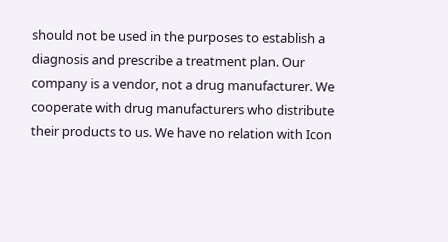should not be used in the purposes to establish a diagnosis and prescribe a treatment plan. Our company is a vendor, not a drug manufacturer. We cooperate with drug manufacturers who distribute their products to us. We have no relation with Icon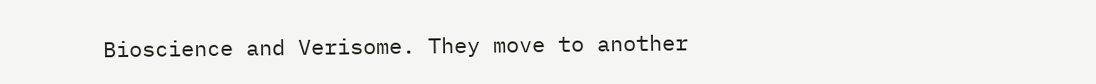Bioscience and Verisome. They move to another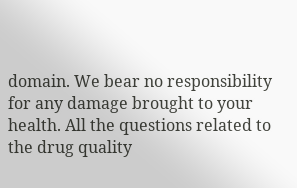domain. We bear no responsibility for any damage brought to your health. All the questions related to the drug quality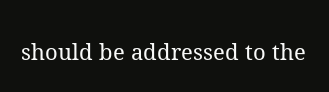should be addressed to the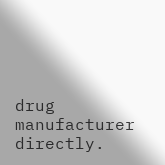drug manufacturer directly.